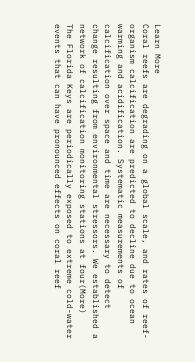Learn More
Coral reefs are degrading on a global scale, and rates of reef-organism calcification are predicted to decline due to ocean warming and acidification. Systematic measurements of calcification over space and time are necessary to detect change resulting from environmental stressors. We established a network of calcification monitoring stations at four(More)
The Florida Keys are periodically exposed to extreme cold-water events that can have pronounced effects on coral reef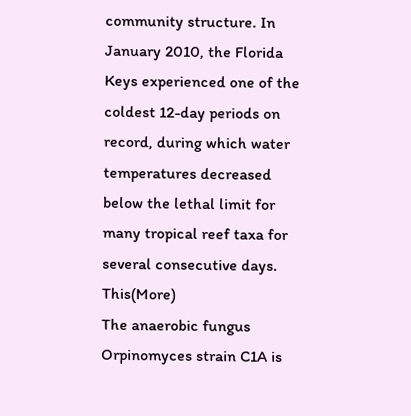community structure. In January 2010, the Florida Keys experienced one of the coldest 12-day periods on record, during which water temperatures decreased below the lethal limit for many tropical reef taxa for several consecutive days. This(More)
The anaerobic fungus Orpinomyces strain C1A is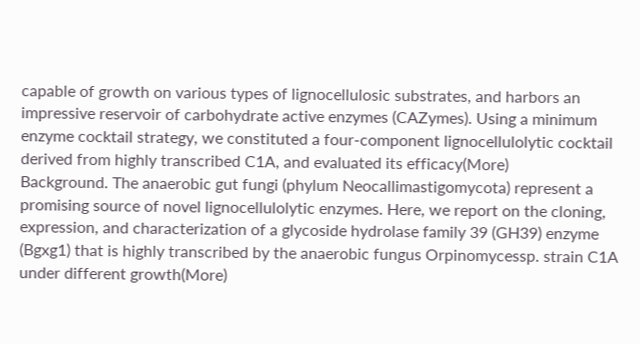capable of growth on various types of lignocellulosic substrates, and harbors an impressive reservoir of carbohydrate active enzymes (CAZymes). Using a minimum enzyme cocktail strategy, we constituted a four-component lignocellulolytic cocktail derived from highly transcribed C1A, and evaluated its efficacy(More)
Background. The anaerobic gut fungi (phylum Neocallimastigomycota) represent a promising source of novel lignocellulolytic enzymes. Here, we report on the cloning, expression, and characterization of a glycoside hydrolase family 39 (GH39) enzyme (Bgxg1) that is highly transcribed by the anaerobic fungus Orpinomycessp. strain C1A under different growth(More)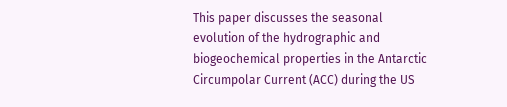This paper discusses the seasonal evolution of the hydrographic and biogeochemical properties in the Antarctic Circumpolar Current (ACC) during the US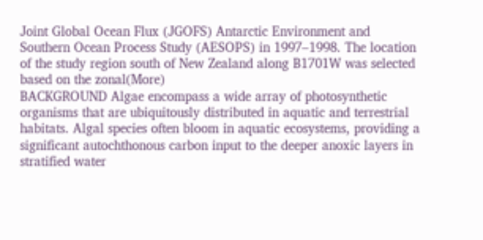Joint Global Ocean Flux (JGOFS) Antarctic Environment and Southern Ocean Process Study (AESOPS) in 1997–1998. The location of the study region south of New Zealand along B1701W was selected based on the zonal(More)
BACKGROUND Algae encompass a wide array of photosynthetic organisms that are ubiquitously distributed in aquatic and terrestrial habitats. Algal species often bloom in aquatic ecosystems, providing a significant autochthonous carbon input to the deeper anoxic layers in stratified water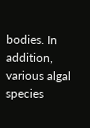bodies. In addition, various algal species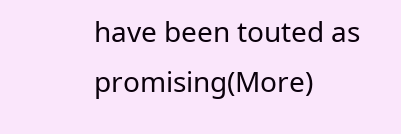have been touted as promising(More)